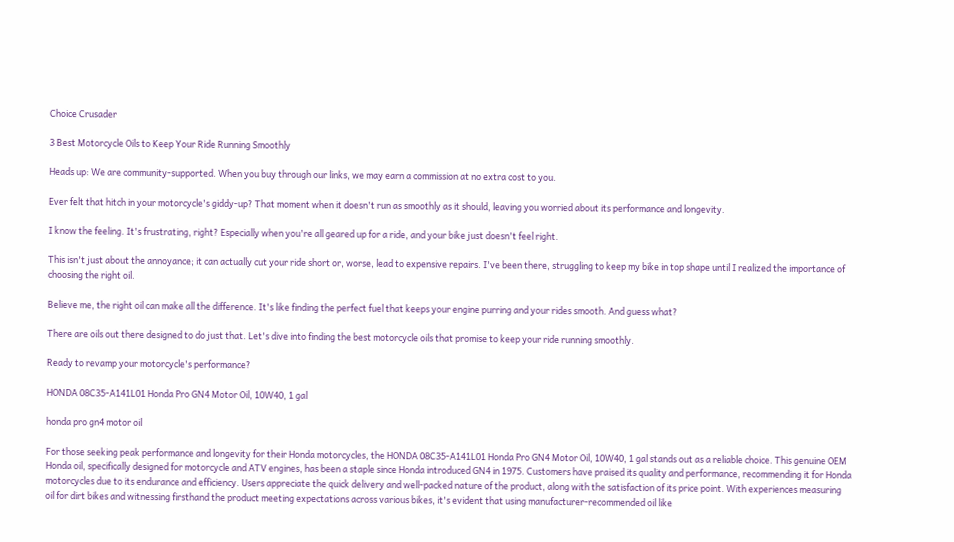Choice Crusader

3 Best Motorcycle Oils to Keep Your Ride Running Smoothly

Heads up: We are community-supported. When you buy through our links, we may earn a commission at no extra cost to you.

Ever felt that hitch in your motorcycle's giddy-up? That moment when it doesn't run as smoothly as it should, leaving you worried about its performance and longevity.

I know the feeling. It's frustrating, right? Especially when you're all geared up for a ride, and your bike just doesn't feel right.

This isn't just about the annoyance; it can actually cut your ride short or, worse, lead to expensive repairs. I've been there, struggling to keep my bike in top shape until I realized the importance of choosing the right oil.

Believe me, the right oil can make all the difference. It's like finding the perfect fuel that keeps your engine purring and your rides smooth. And guess what?

There are oils out there designed to do just that. Let's dive into finding the best motorcycle oils that promise to keep your ride running smoothly.

Ready to revamp your motorcycle's performance?

HONDA 08C35-A141L01 Honda Pro GN4 Motor Oil, 10W40, 1 gal

honda pro gn4 motor oil

For those seeking peak performance and longevity for their Honda motorcycles, the HONDA 08C35-A141L01 Honda Pro GN4 Motor Oil, 10W40, 1 gal stands out as a reliable choice. This genuine OEM Honda oil, specifically designed for motorcycle and ATV engines, has been a staple since Honda introduced GN4 in 1975. Customers have praised its quality and performance, recommending it for Honda motorcycles due to its endurance and efficiency. Users appreciate the quick delivery and well-packed nature of the product, along with the satisfaction of its price point. With experiences measuring oil for dirt bikes and witnessing firsthand the product meeting expectations across various bikes, it's evident that using manufacturer-recommended oil like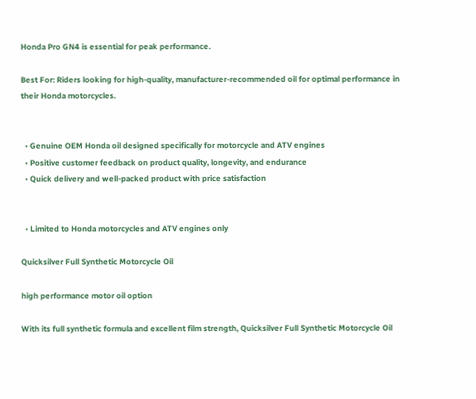Honda Pro GN4 is essential for peak performance.

Best For: Riders looking for high-quality, manufacturer-recommended oil for optimal performance in their Honda motorcycles.


  • Genuine OEM Honda oil designed specifically for motorcycle and ATV engines
  • Positive customer feedback on product quality, longevity, and endurance
  • Quick delivery and well-packed product with price satisfaction


  • Limited to Honda motorcycles and ATV engines only

Quicksilver Full Synthetic Motorcycle Oil

high performance motor oil option

With its full synthetic formula and excellent film strength, Quicksilver Full Synthetic Motorcycle Oil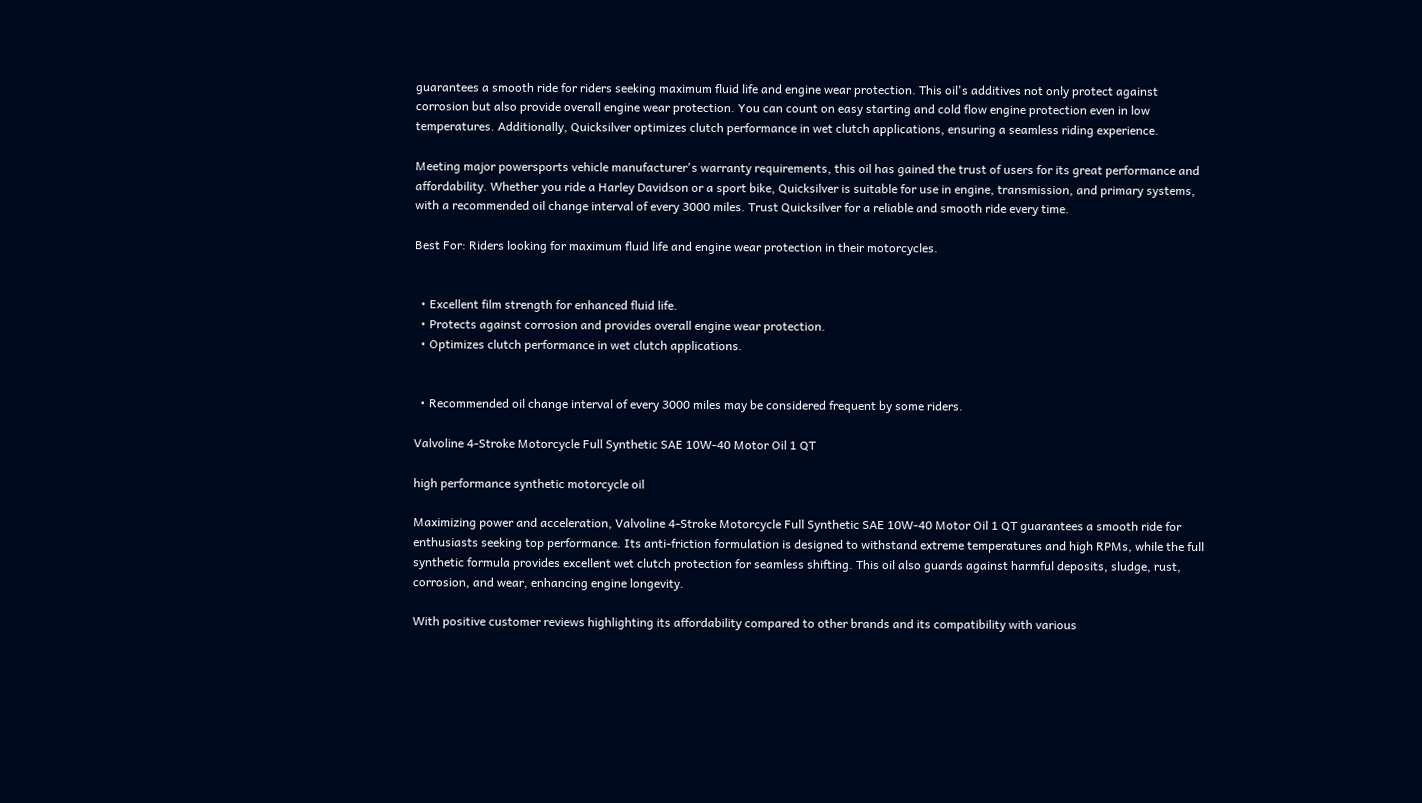guarantees a smooth ride for riders seeking maximum fluid life and engine wear protection. This oil's additives not only protect against corrosion but also provide overall engine wear protection. You can count on easy starting and cold flow engine protection even in low temperatures. Additionally, Quicksilver optimizes clutch performance in wet clutch applications, ensuring a seamless riding experience.

Meeting major powersports vehicle manufacturer's warranty requirements, this oil has gained the trust of users for its great performance and affordability. Whether you ride a Harley Davidson or a sport bike, Quicksilver is suitable for use in engine, transmission, and primary systems, with a recommended oil change interval of every 3000 miles. Trust Quicksilver for a reliable and smooth ride every time.

Best For: Riders looking for maximum fluid life and engine wear protection in their motorcycles.


  • Excellent film strength for enhanced fluid life.
  • Protects against corrosion and provides overall engine wear protection.
  • Optimizes clutch performance in wet clutch applications.


  • Recommended oil change interval of every 3000 miles may be considered frequent by some riders.

Valvoline 4-Stroke Motorcycle Full Synthetic SAE 10W-40 Motor Oil 1 QT

high performance synthetic motorcycle oil

Maximizing power and acceleration, Valvoline 4-Stroke Motorcycle Full Synthetic SAE 10W-40 Motor Oil 1 QT guarantees a smooth ride for enthusiasts seeking top performance. Its anti-friction formulation is designed to withstand extreme temperatures and high RPMs, while the full synthetic formula provides excellent wet clutch protection for seamless shifting. This oil also guards against harmful deposits, sludge, rust, corrosion, and wear, enhancing engine longevity.

With positive customer reviews highlighting its affordability compared to other brands and its compatibility with various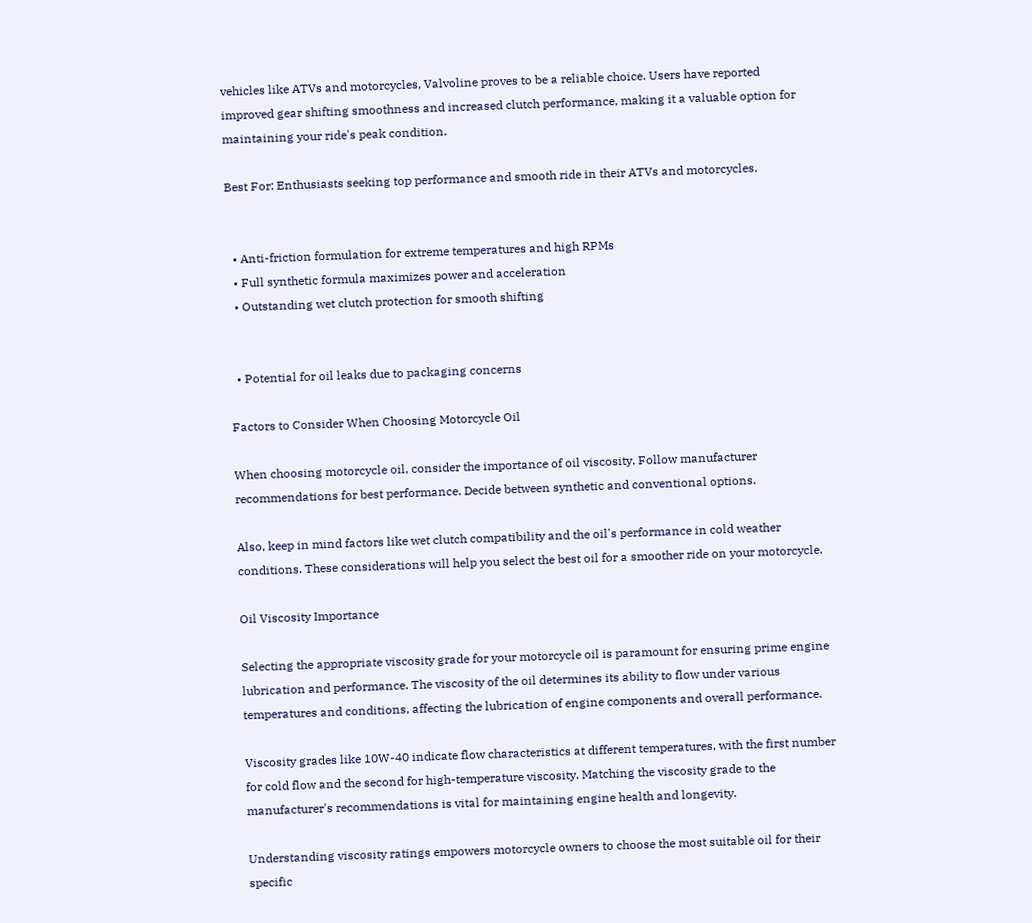vehicles like ATVs and motorcycles, Valvoline proves to be a reliable choice. Users have reported improved gear shifting smoothness and increased clutch performance, making it a valuable option for maintaining your ride's peak condition.

Best For: Enthusiasts seeking top performance and smooth ride in their ATVs and motorcycles.


  • Anti-friction formulation for extreme temperatures and high RPMs
  • Full synthetic formula maximizes power and acceleration
  • Outstanding wet clutch protection for smooth shifting


  • Potential for oil leaks due to packaging concerns

Factors to Consider When Choosing Motorcycle Oil

When choosing motorcycle oil, consider the importance of oil viscosity. Follow manufacturer recommendations for best performance. Decide between synthetic and conventional options.

Also, keep in mind factors like wet clutch compatibility and the oil's performance in cold weather conditions. These considerations will help you select the best oil for a smoother ride on your motorcycle.

Oil Viscosity Importance

Selecting the appropriate viscosity grade for your motorcycle oil is paramount for ensuring prime engine lubrication and performance. The viscosity of the oil determines its ability to flow under various temperatures and conditions, affecting the lubrication of engine components and overall performance.

Viscosity grades like 10W-40 indicate flow characteristics at different temperatures, with the first number for cold flow and the second for high-temperature viscosity. Matching the viscosity grade to the manufacturer's recommendations is vital for maintaining engine health and longevity.

Understanding viscosity ratings empowers motorcycle owners to choose the most suitable oil for their specific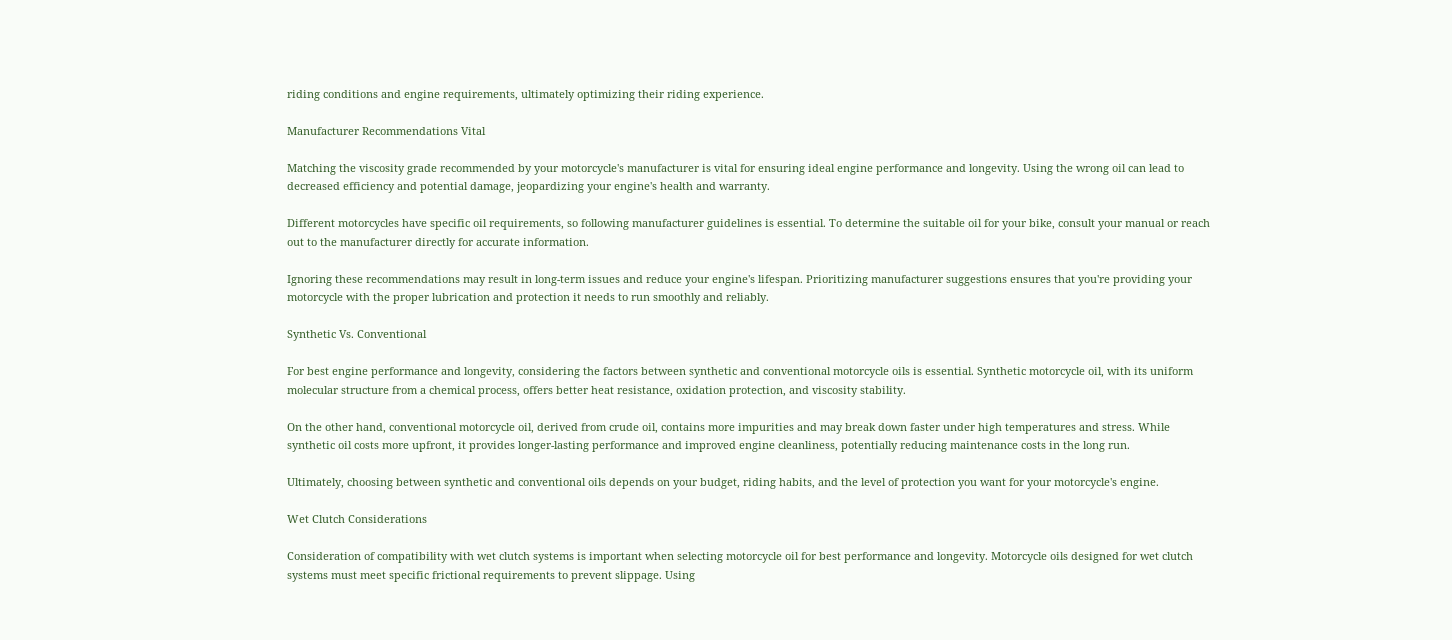riding conditions and engine requirements, ultimately optimizing their riding experience.

Manufacturer Recommendations Vital

Matching the viscosity grade recommended by your motorcycle's manufacturer is vital for ensuring ideal engine performance and longevity. Using the wrong oil can lead to decreased efficiency and potential damage, jeopardizing your engine's health and warranty.

Different motorcycles have specific oil requirements, so following manufacturer guidelines is essential. To determine the suitable oil for your bike, consult your manual or reach out to the manufacturer directly for accurate information.

Ignoring these recommendations may result in long-term issues and reduce your engine's lifespan. Prioritizing manufacturer suggestions ensures that you're providing your motorcycle with the proper lubrication and protection it needs to run smoothly and reliably.

Synthetic Vs. Conventional

For best engine performance and longevity, considering the factors between synthetic and conventional motorcycle oils is essential. Synthetic motorcycle oil, with its uniform molecular structure from a chemical process, offers better heat resistance, oxidation protection, and viscosity stability.

On the other hand, conventional motorcycle oil, derived from crude oil, contains more impurities and may break down faster under high temperatures and stress. While synthetic oil costs more upfront, it provides longer-lasting performance and improved engine cleanliness, potentially reducing maintenance costs in the long run.

Ultimately, choosing between synthetic and conventional oils depends on your budget, riding habits, and the level of protection you want for your motorcycle's engine.

Wet Clutch Considerations

Consideration of compatibility with wet clutch systems is important when selecting motorcycle oil for best performance and longevity. Motorcycle oils designed for wet clutch systems must meet specific frictional requirements to prevent slippage. Using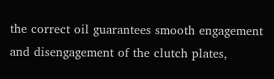the correct oil guarantees smooth engagement and disengagement of the clutch plates,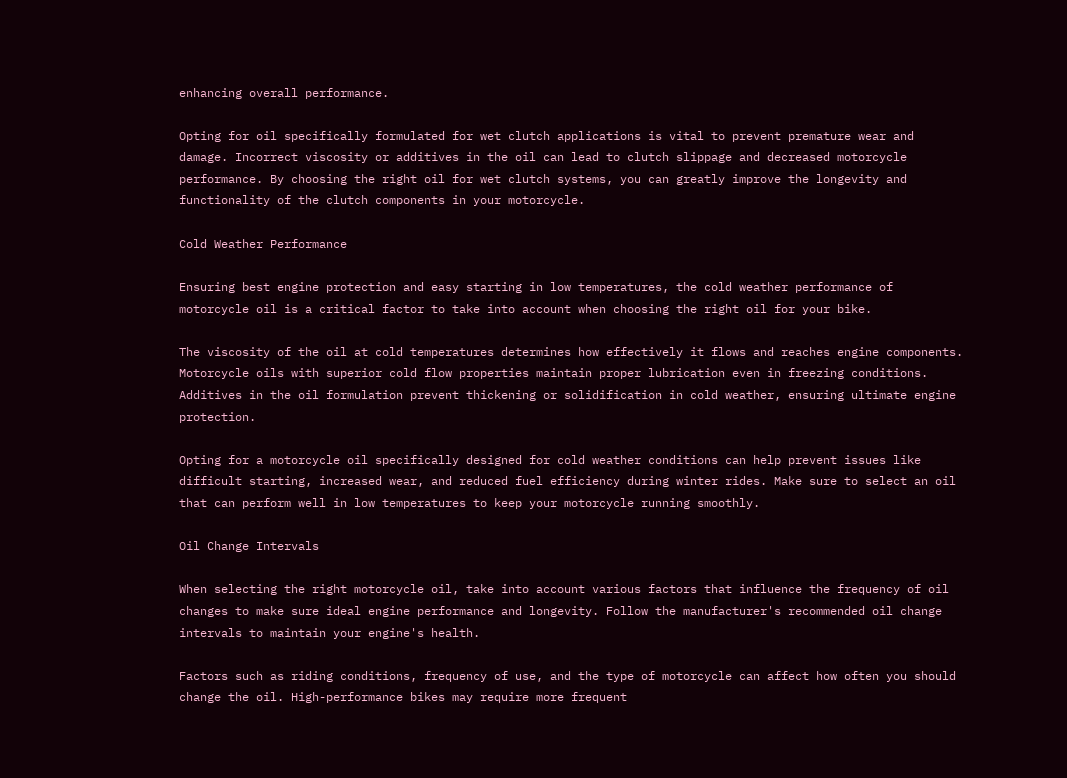enhancing overall performance.

Opting for oil specifically formulated for wet clutch applications is vital to prevent premature wear and damage. Incorrect viscosity or additives in the oil can lead to clutch slippage and decreased motorcycle performance. By choosing the right oil for wet clutch systems, you can greatly improve the longevity and functionality of the clutch components in your motorcycle.

Cold Weather Performance

Ensuring best engine protection and easy starting in low temperatures, the cold weather performance of motorcycle oil is a critical factor to take into account when choosing the right oil for your bike.

The viscosity of the oil at cold temperatures determines how effectively it flows and reaches engine components. Motorcycle oils with superior cold flow properties maintain proper lubrication even in freezing conditions. Additives in the oil formulation prevent thickening or solidification in cold weather, ensuring ultimate engine protection.

Opting for a motorcycle oil specifically designed for cold weather conditions can help prevent issues like difficult starting, increased wear, and reduced fuel efficiency during winter rides. Make sure to select an oil that can perform well in low temperatures to keep your motorcycle running smoothly.

Oil Change Intervals

When selecting the right motorcycle oil, take into account various factors that influence the frequency of oil changes to make sure ideal engine performance and longevity. Follow the manufacturer's recommended oil change intervals to maintain your engine's health.

Factors such as riding conditions, frequency of use, and the type of motorcycle can affect how often you should change the oil. High-performance bikes may require more frequent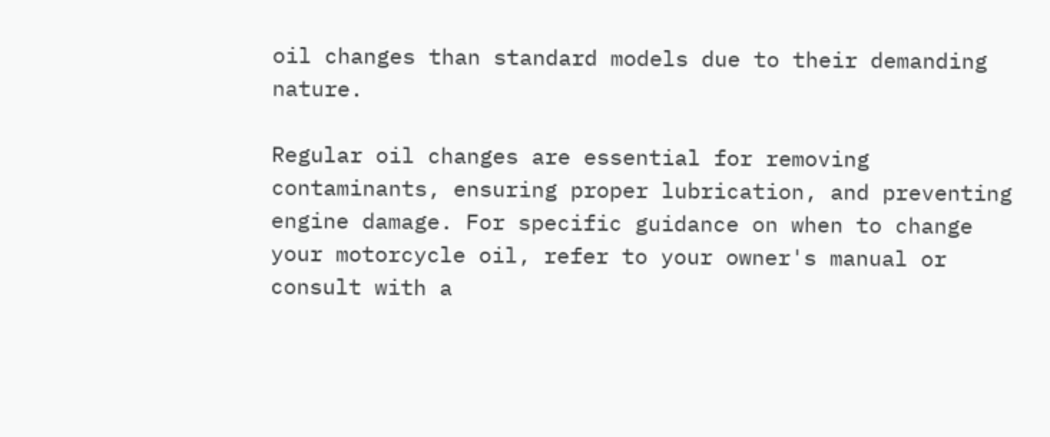oil changes than standard models due to their demanding nature.

Regular oil changes are essential for removing contaminants, ensuring proper lubrication, and preventing engine damage. For specific guidance on when to change your motorcycle oil, refer to your owner's manual or consult with a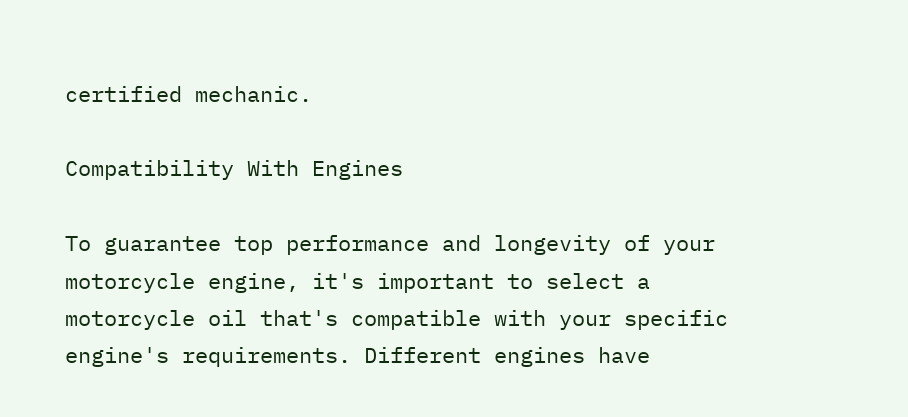certified mechanic.

Compatibility With Engines

To guarantee top performance and longevity of your motorcycle engine, it's important to select a motorcycle oil that's compatible with your specific engine's requirements. Different engines have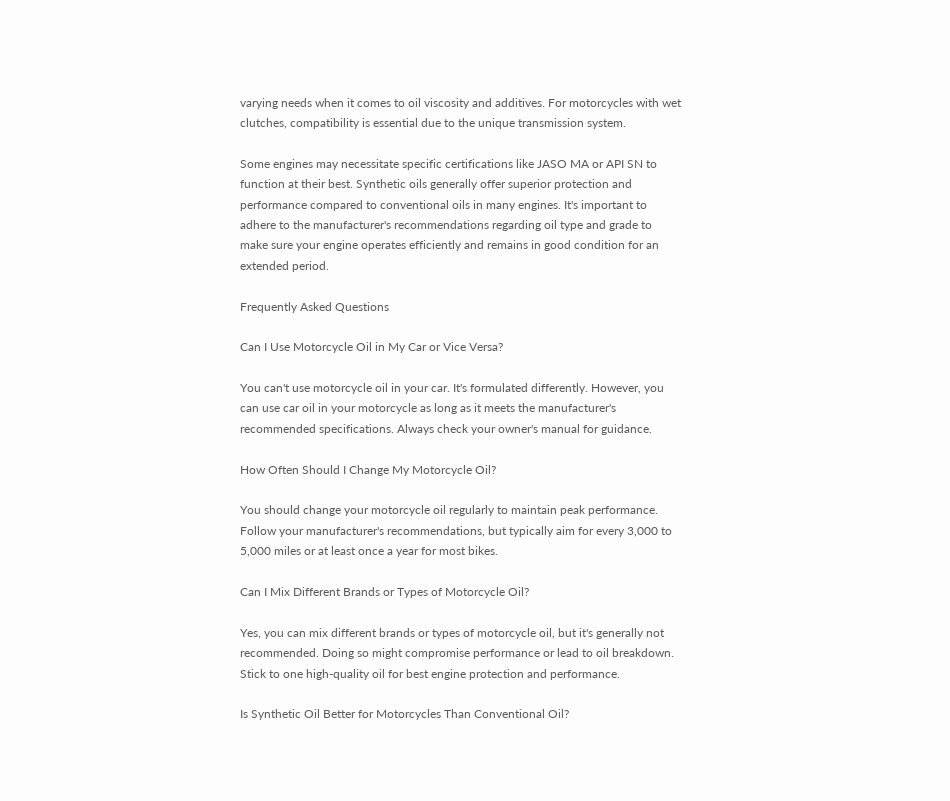varying needs when it comes to oil viscosity and additives. For motorcycles with wet clutches, compatibility is essential due to the unique transmission system.

Some engines may necessitate specific certifications like JASO MA or API SN to function at their best. Synthetic oils generally offer superior protection and performance compared to conventional oils in many engines. It's important to adhere to the manufacturer's recommendations regarding oil type and grade to make sure your engine operates efficiently and remains in good condition for an extended period.

Frequently Asked Questions

Can I Use Motorcycle Oil in My Car or Vice Versa?

You can't use motorcycle oil in your car. It's formulated differently. However, you can use car oil in your motorcycle as long as it meets the manufacturer's recommended specifications. Always check your owner's manual for guidance.

How Often Should I Change My Motorcycle Oil?

You should change your motorcycle oil regularly to maintain peak performance. Follow your manufacturer's recommendations, but typically aim for every 3,000 to 5,000 miles or at least once a year for most bikes.

Can I Mix Different Brands or Types of Motorcycle Oil?

Yes, you can mix different brands or types of motorcycle oil, but it's generally not recommended. Doing so might compromise performance or lead to oil breakdown. Stick to one high-quality oil for best engine protection and performance.

Is Synthetic Oil Better for Motorcycles Than Conventional Oil?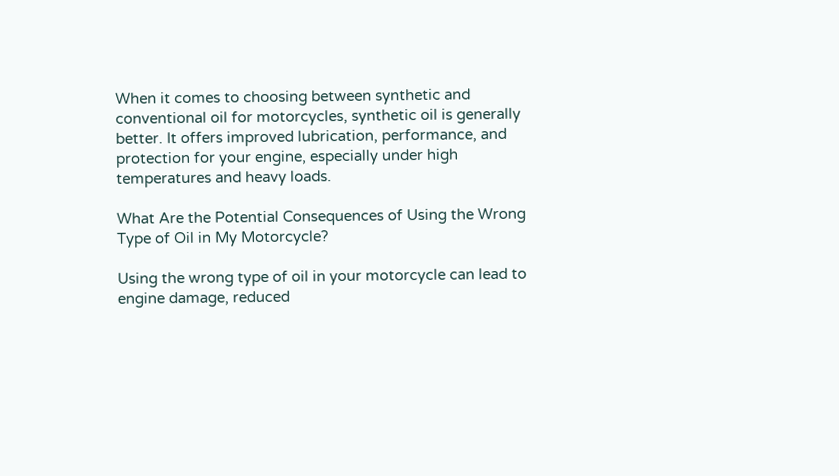When it comes to choosing between synthetic and conventional oil for motorcycles, synthetic oil is generally better. It offers improved lubrication, performance, and protection for your engine, especially under high temperatures and heavy loads.

What Are the Potential Consequences of Using the Wrong Type of Oil in My Motorcycle?

Using the wrong type of oil in your motorcycle can lead to engine damage, reduced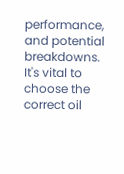performance, and potential breakdowns. It's vital to choose the correct oil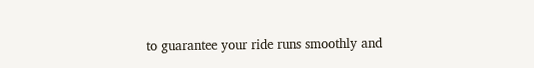to guarantee your ride runs smoothly and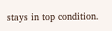stays in top condition.